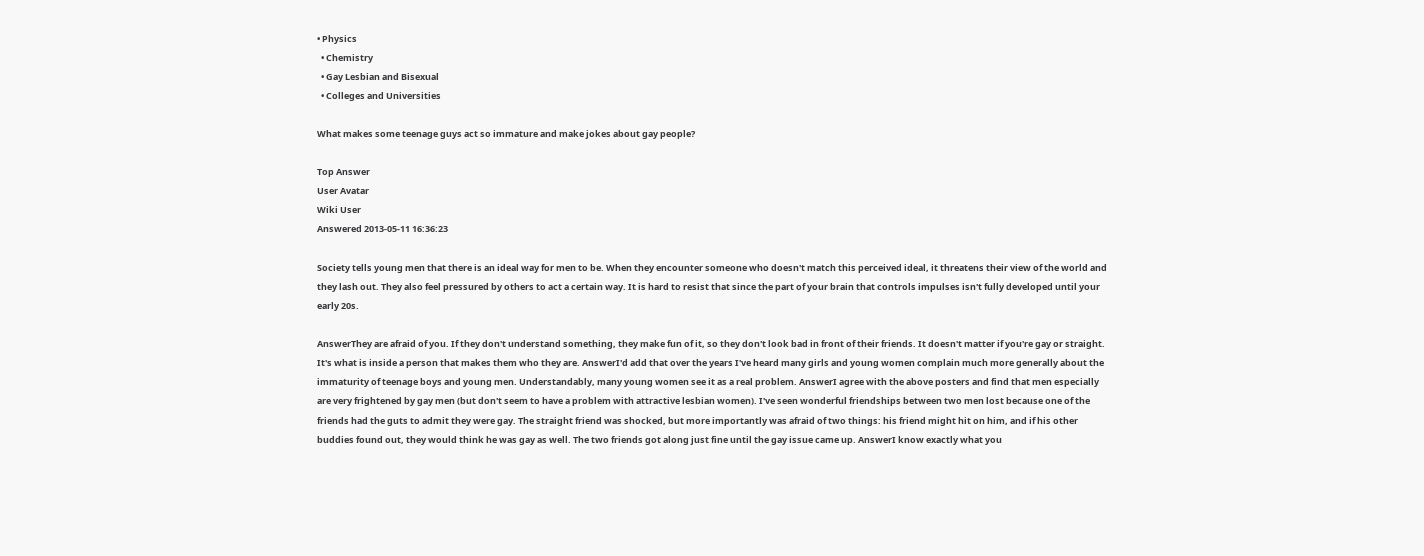• Physics
  • Chemistry
  • Gay Lesbian and Bisexual
  • Colleges and Universities

What makes some teenage guys act so immature and make jokes about gay people?

Top Answer
User Avatar
Wiki User
Answered 2013-05-11 16:36:23

Society tells young men that there is an ideal way for men to be. When they encounter someone who doesn't match this perceived ideal, it threatens their view of the world and they lash out. They also feel pressured by others to act a certain way. It is hard to resist that since the part of your brain that controls impulses isn't fully developed until your early 20s.

AnswerThey are afraid of you. If they don't understand something, they make fun of it, so they don't look bad in front of their friends. It doesn't matter if you're gay or straight. It's what is inside a person that makes them who they are. AnswerI'd add that over the years I've heard many girls and young women complain much more generally about the immaturity of teenage boys and young men. Understandably, many young women see it as a real problem. AnswerI agree with the above posters and find that men especially are very frightened by gay men (but don't seem to have a problem with attractive lesbian women). I've seen wonderful friendships between two men lost because one of the friends had the guts to admit they were gay. The straight friend was shocked, but more importantly was afraid of two things: his friend might hit on him, and if his other buddies found out, they would think he was gay as well. The two friends got along just fine until the gay issue came up. AnswerI know exactly what you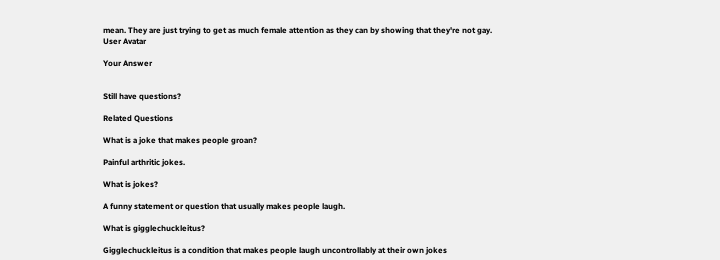mean. They are just trying to get as much female attention as they can by showing that they're not gay.
User Avatar

Your Answer


Still have questions?

Related Questions

What is a joke that makes people groan?

Painful arthritic jokes.

What is jokes?

A funny statement or question that usually makes people laugh.

What is gigglechuckleitus?

Gigglechuckleitus is a condition that makes people laugh uncontrollably at their own jokes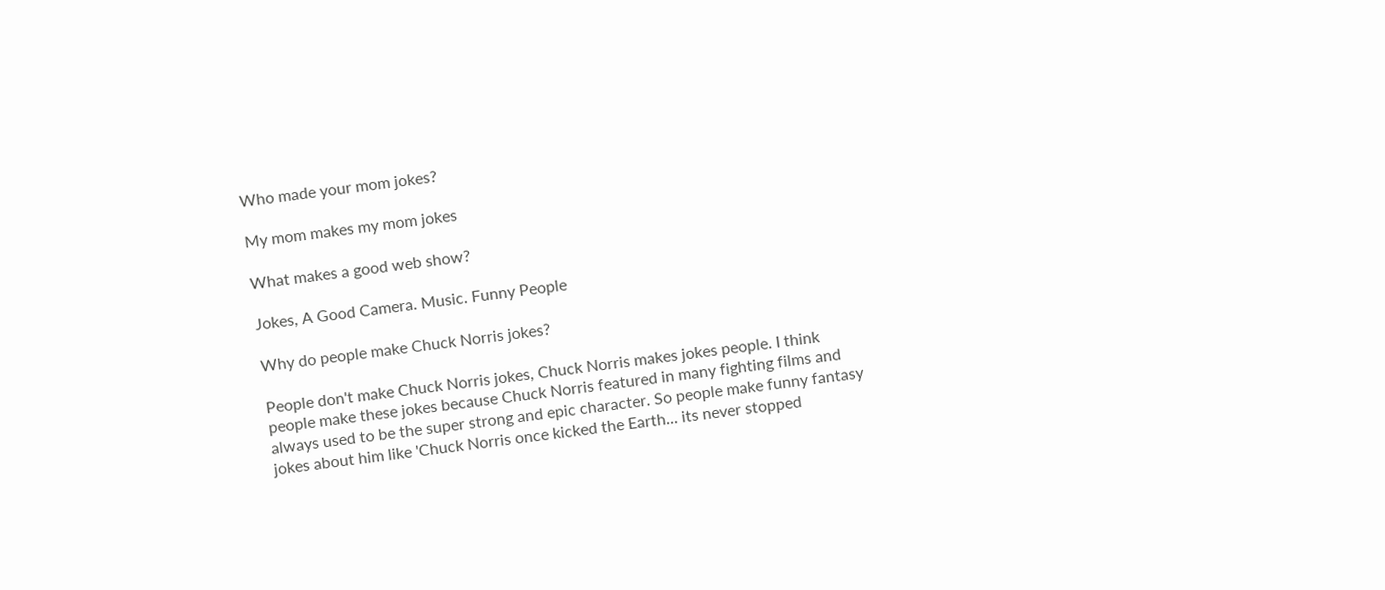Who made your mom jokes?

My mom makes my mom jokes

What makes a good web show?

Jokes, A Good Camera. Music. Funny People

Why do people make Chuck Norris jokes?

People don't make Chuck Norris jokes, Chuck Norris makes jokes people. I think people make these jokes because Chuck Norris featured in many fighting films and always used to be the super strong and epic character. So people make funny fantasy jokes about him like 'Chuck Norris once kicked the Earth... its never stopped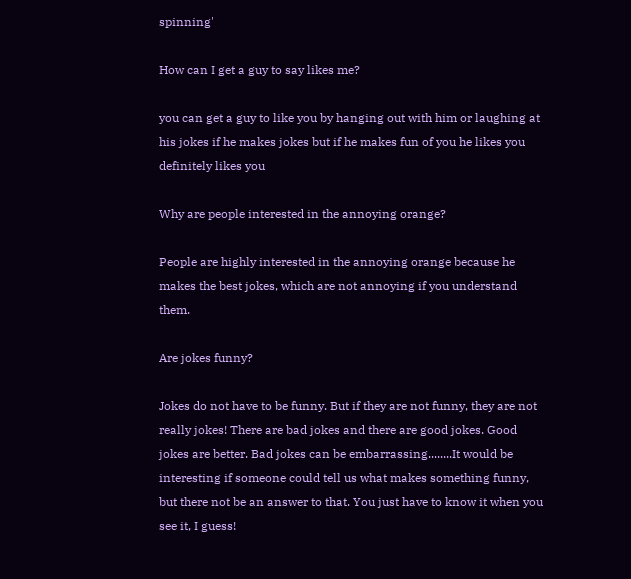spinning'

How can I get a guy to say likes me?

you can get a guy to like you by hanging out with him or laughing at his jokes if he makes jokes but if he makes fun of you he likes you definitely likes you

Why are people interested in the annoying orange?

People are highly interested in the annoying orange because he makes the best jokes, which are not annoying if you understand them.

Are jokes funny?

Jokes do not have to be funny. But if they are not funny, they are not really jokes! There are bad jokes and there are good jokes. Good jokes are better. Bad jokes can be embarrassing........It would be interesting if someone could tell us what makes something funny, but there not be an answer to that. You just have to know it when you see it, I guess!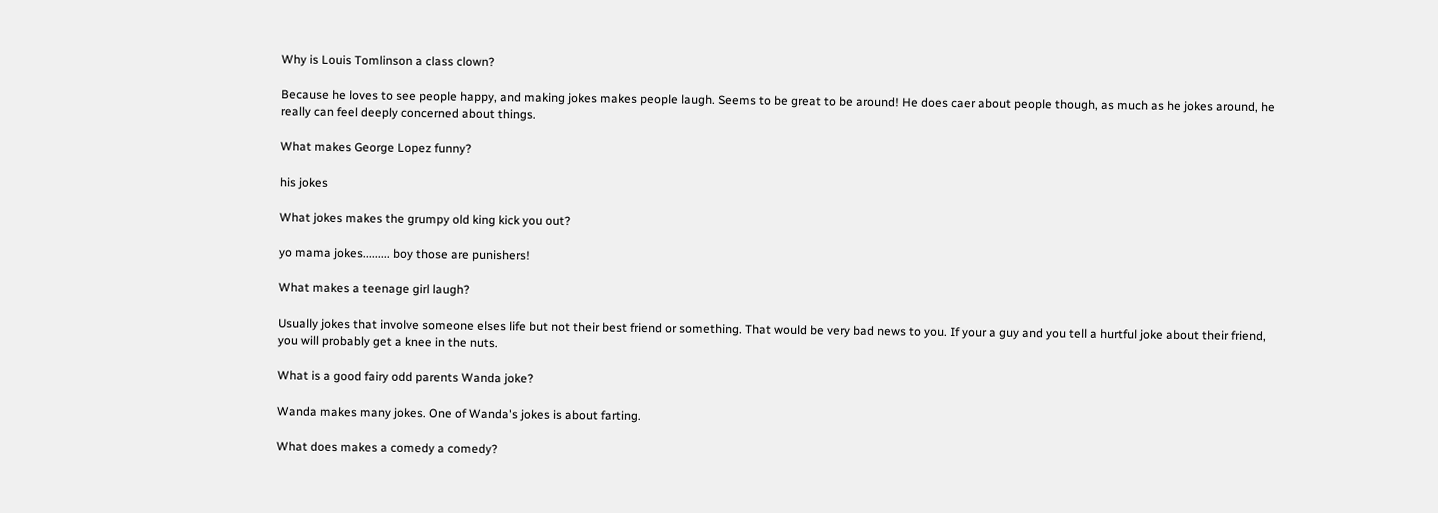Why is Louis Tomlinson a class clown?

Because he loves to see people happy, and making jokes makes people laugh. Seems to be great to be around! He does caer about people though, as much as he jokes around, he really can feel deeply concerned about things.

What makes George Lopez funny?

his jokes

What jokes makes the grumpy old king kick you out?

yo mama jokes......... boy those are punishers!

What makes a teenage girl laugh?

Usually jokes that involve someone elses life but not their best friend or something. That would be very bad news to you. If your a guy and you tell a hurtful joke about their friend, you will probably get a knee in the nuts.

What is a good fairy odd parents Wanda joke?

Wanda makes many jokes. One of Wanda's jokes is about farting.

What does makes a comedy a comedy?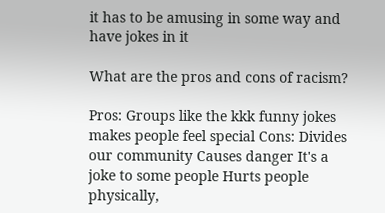it has to be amusing in some way and have jokes in it

What are the pros and cons of racism?

Pros: Groups like the kkk funny jokes makes people feel special Cons: Divides our community Causes danger It's a joke to some people Hurts people physically,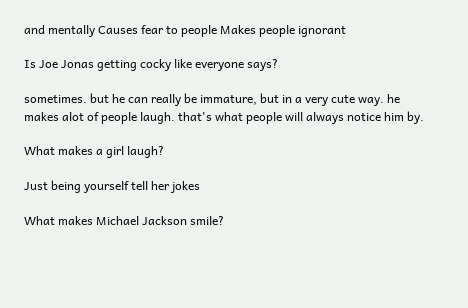and mentally Causes fear to people Makes people ignorant

Is Joe Jonas getting cocky like everyone says?

sometimes. but he can really be immature, but in a very cute way. he makes alot of people laugh. that's what people will always notice him by.

What makes a girl laugh?

Just being yourself tell her jokes

What makes Michael Jackson smile?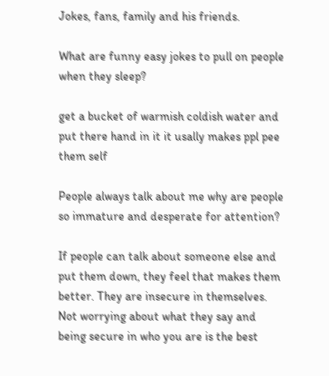Jokes, fans, family and his friends.

What are funny easy jokes to pull on people when they sleep?

get a bucket of warmish coldish water and put there hand in it it usally makes ppl pee them self

People always talk about me why are people so immature and desperate for attention?

If people can talk about someone else and put them down, they feel that makes them better. They are insecure in themselves. Not worrying about what they say and being secure in who you are is the best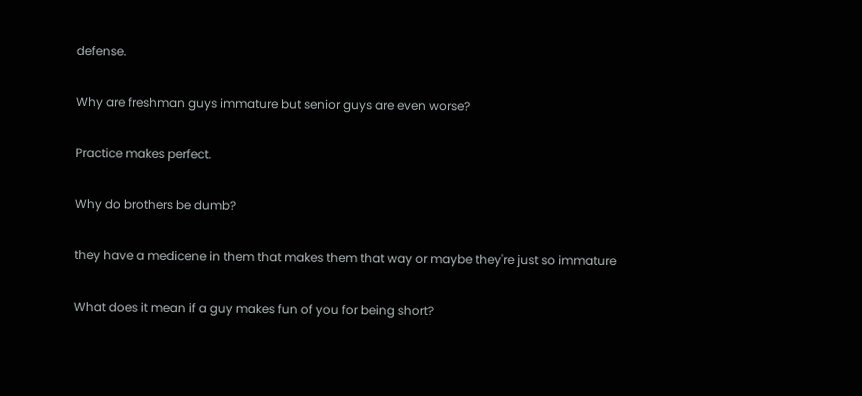defense.

Why are freshman guys immature but senior guys are even worse?

Practice makes perfect.

Why do brothers be dumb?

they have a medicene in them that makes them that way or maybe they're just so immature

What does it mean if a guy makes fun of you for being short?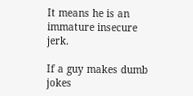It means he is an immature insecure jerk.

If a guy makes dumb jokes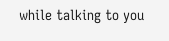while talking to you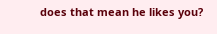does that mean he likes you?